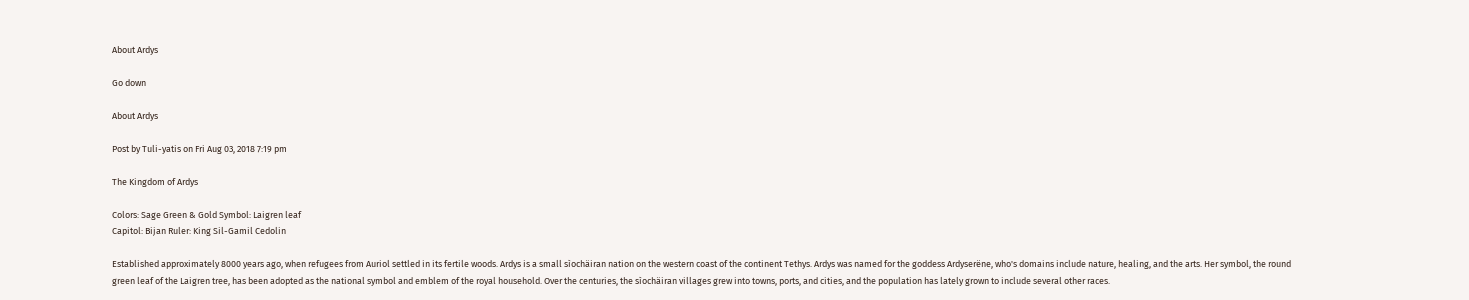About Ardys

Go down

About Ardys

Post by Tuli-yatis on Fri Aug 03, 2018 7:19 pm

The Kingdom of Ardys

Colors: Sage Green & Gold Symbol: Laigren leaf
Capitol: Bijan Ruler: King Sil-Gamil Cedolin

Established approximately 8000 years ago, when refugees from Auriol settled in its fertile woods. Ardys is a small sìochäiran nation on the western coast of the continent Tethys. Ardys was named for the goddess Ardyserëne, who's domains include nature, healing, and the arts. Her symbol, the round green leaf of the Laigren tree, has been adopted as the national symbol and emblem of the royal household. Over the centuries, the sìochäiran villages grew into towns, ports, and cities, and the population has lately grown to include several other races.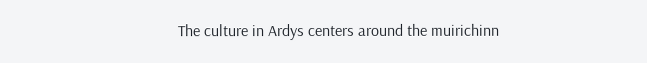The culture in Ardys centers around the muirichinn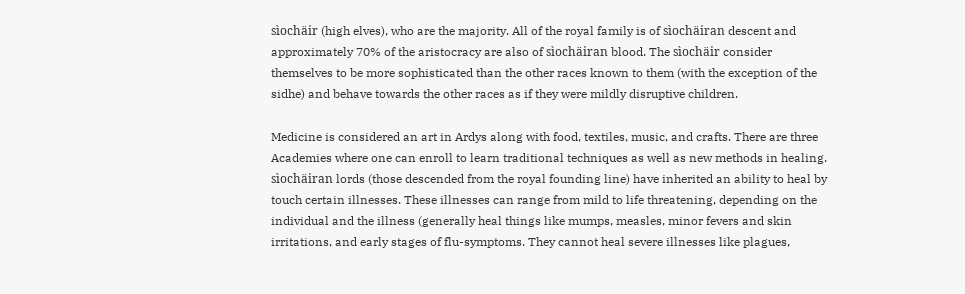sìochäir (high elves), who are the majority. All of the royal family is of sìochäiran descent and approximately 70% of the aristocracy are also of sìochäiran blood. The sìochäir consider themselves to be more sophisticated than the other races known to them (with the exception of the sidhe) and behave towards the other races as if they were mildly disruptive children.

Medicine is considered an art in Ardys along with food, textiles, music, and crafts. There are three Academies where one can enroll to learn traditional techniques as well as new methods in healing. sìochäiran lords (those descended from the royal founding line) have inherited an ability to heal by touch certain illnesses. These illnesses can range from mild to life threatening, depending on the individual and the illness (generally heal things like mumps, measles, minor fevers and skin irritations, and early stages of flu-symptoms. They cannot heal severe illnesses like plagues,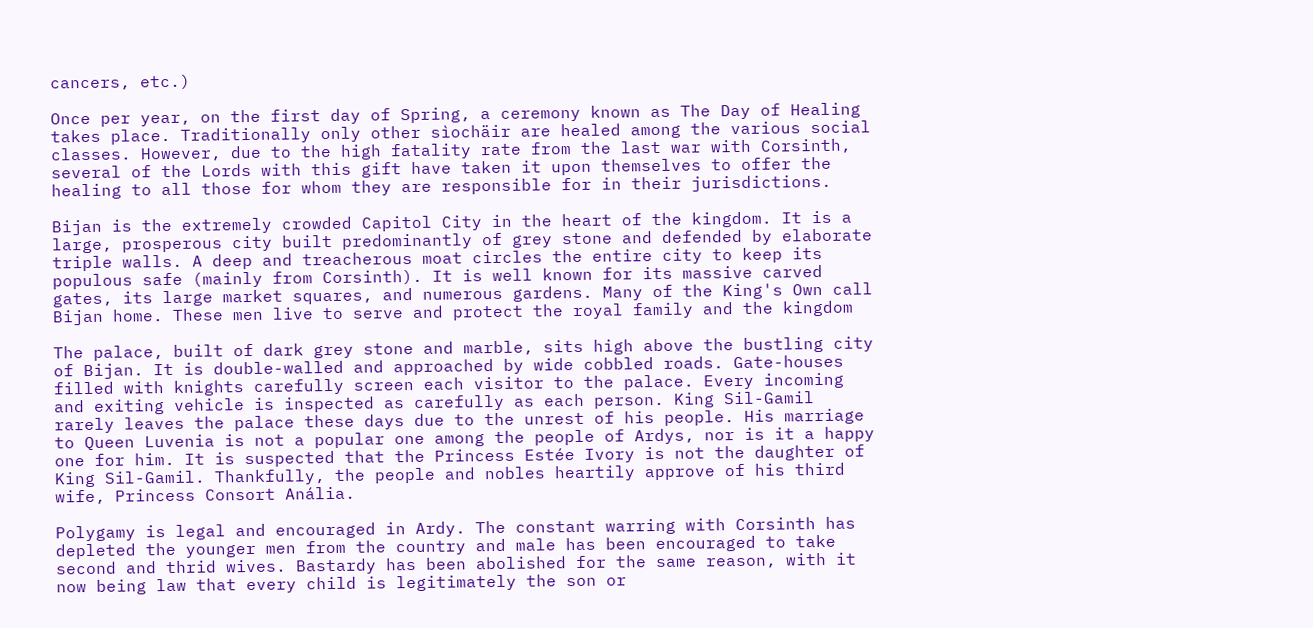cancers, etc.)

Once per year, on the first day of Spring, a ceremony known as The Day of Healing takes place. Traditionally only other sìochäir are healed among the various social classes. However, due to the high fatality rate from the last war with Corsinth, several of the Lords with this gift have taken it upon themselves to offer the healing to all those for whom they are responsible for in their jurisdictions.

Bijan is the extremely crowded Capitol City in the heart of the kingdom. It is a large, prosperous city built predominantly of grey stone and defended by elaborate triple walls. A deep and treacherous moat circles the entire city to keep its populous safe (mainly from Corsinth). It is well known for its massive carved gates, its large market squares, and numerous gardens. Many of the King's Own call Bijan home. These men live to serve and protect the royal family and the kingdom

The palace, built of dark grey stone and marble, sits high above the bustling city of Bijan. It is double-walled and approached by wide cobbled roads. Gate-houses filled with knights carefully screen each visitor to the palace. Every incoming and exiting vehicle is inspected as carefully as each person. King Sil-Gamil rarely leaves the palace these days due to the unrest of his people. His marriage to Queen Luvenia is not a popular one among the people of Ardys, nor is it a happy one for him. It is suspected that the Princess Estée Ivory is not the daughter of King Sil-Gamil. Thankfully, the people and nobles heartily approve of his third wife, Princess Consort Anália.

Polygamy is legal and encouraged in Ardy. The constant warring with Corsinth has depleted the younger men from the country and male has been encouraged to take second and thrid wives. Bastardy has been abolished for the same reason, with it now being law that every child is legitimately the son or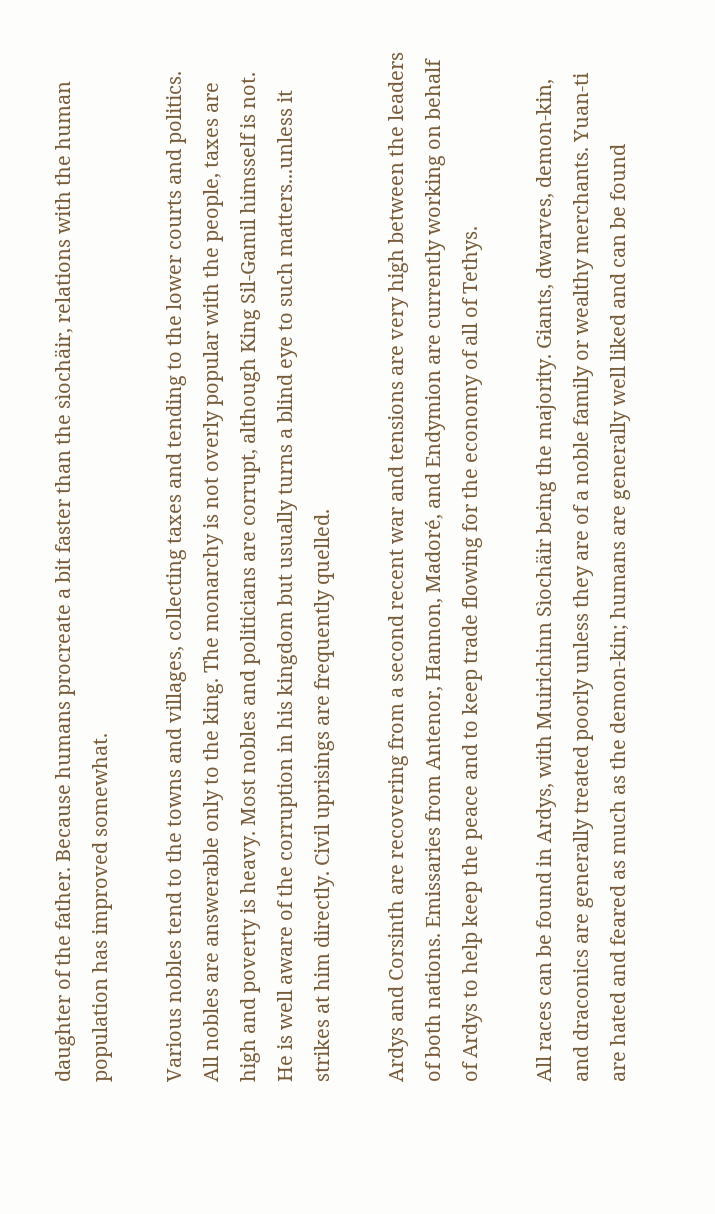daughter of the father. Because humans procreate a bit faster than the sìochäir, relations with the human population has improved somewhat.

Various nobles tend to the towns and villages, collecting taxes and tending to the lower courts and politics. All nobles are answerable only to the king. The monarchy is not overly popular with the people, taxes are high and poverty is heavy. Most nobles and politicians are corrupt, although King Sil-Gamil himsself is not. He is well aware of the corruption in his kingdom but usually turns a blind eye to such matters...unless it strikes at him directly. Civil uprisings are frequently quelled.

Ardys and Corsinth are recovering from a second recent war and tensions are very high between the leaders of both nations. Emissaries from Antenor, Hannon, Madoré, and Endymion are currently working on behalf of Ardys to help keep the peace and to keep trade flowing for the economy of all of Tethys.

All races can be found in Ardys, with Muirichinn Sìochäir being the majority. Giants, dwarves, demon-kin, and draconics are generally treated poorly unless they are of a noble family or wealthy merchants. Yuan-ti are hated and feared as much as the demon-kin; humans are generally well liked and can be found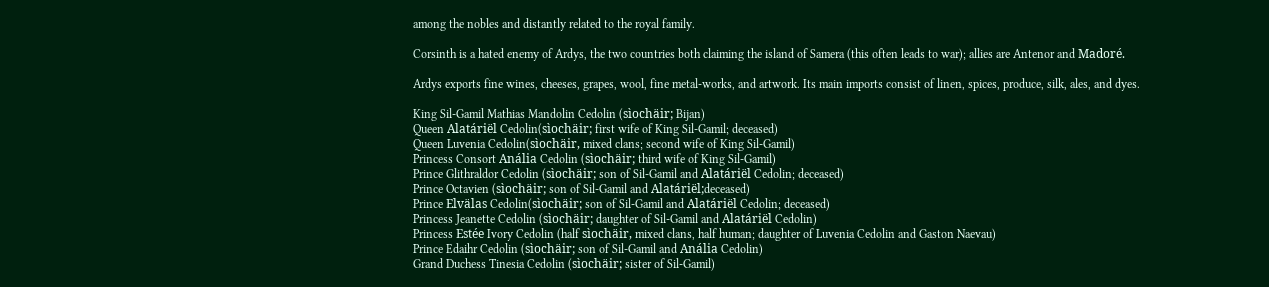among the nobles and distantly related to the royal family.

Corsinth is a hated enemy of Ardys, the two countries both claiming the island of Samera (this often leads to war); allies are Antenor and Madoré.

Ardys exports fine wines, cheeses, grapes, wool, fine metal-works, and artwork. Its main imports consist of linen, spices, produce, silk, ales, and dyes.

King Sil-Gamil Mathias Mandolin Cedolin (sìochäir; Bijan)
Queen Alatáriël Cedolin(sìochäir; first wife of King Sil-Gamil; deceased)
Queen Luvenia Cedolin(sìochäir, mixed clans; second wife of King Sil-Gamil)
Princess Consort Anália Cedolin (sìochäir; third wife of King Sil-Gamil)
Prince Glithraldor Cedolin (sìochäir; son of Sil-Gamil and Alatáriël Cedolin; deceased)
Prince Octavien (sìochäir; son of Sil-Gamil and Alatáriël;deceased)
Prince Elvälas Cedolin(sìochäir; son of Sil-Gamil and Alatáriël Cedolin; deceased)
Princess Jeanette Cedolin (sìochäir; daughter of Sil-Gamil and Alatáriël Cedolin)
Princess Estée Ivory Cedolin (half sìochäir, mixed clans, half human; daughter of Luvenia Cedolin and Gaston Naevau)
Prince Edaihr Cedolin (sìochäir; son of Sil-Gamil and Anália Cedolin)
Grand Duchess Tinesia Cedolin (sìochäir; sister of Sil-Gamil)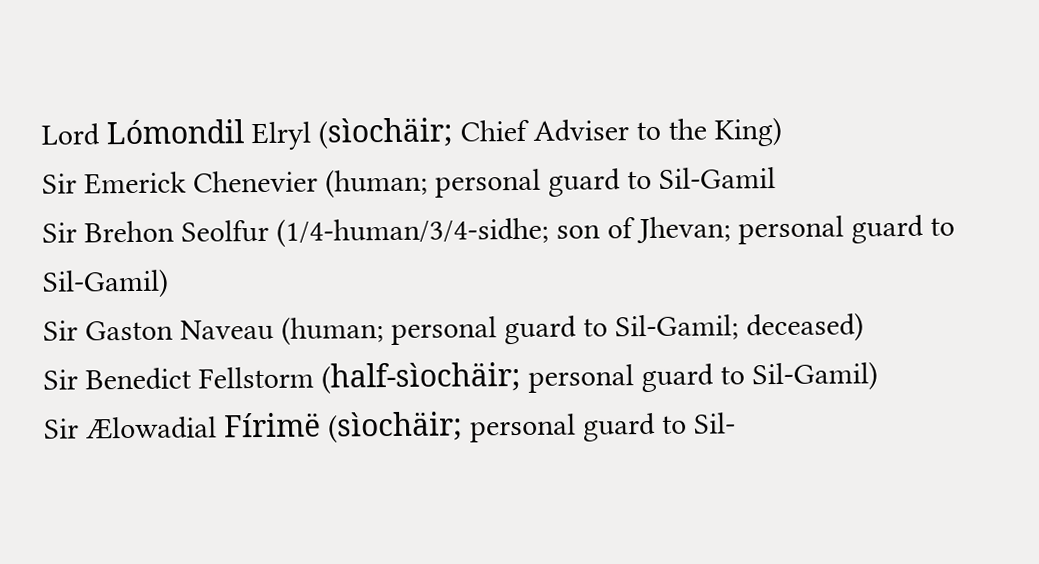Lord Lómondil Elryl (sìochäir; Chief Adviser to the King)
Sir Emerick Chenevier (human; personal guard to Sil-Gamil
Sir Brehon Seolfur (1/4-human/3/4-sidhe; son of Jhevan; personal guard to Sil-Gamil)
Sir Gaston Naveau (human; personal guard to Sil-Gamil; deceased)
Sir Benedict Fellstorm (half-sìochäir; personal guard to Sil-Gamil)
Sir Ælowadial Fírimë (sìochäir; personal guard to Sil-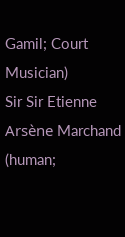Gamil; Court Musician)
Sir Sir Etienne Arsène Marchand (human;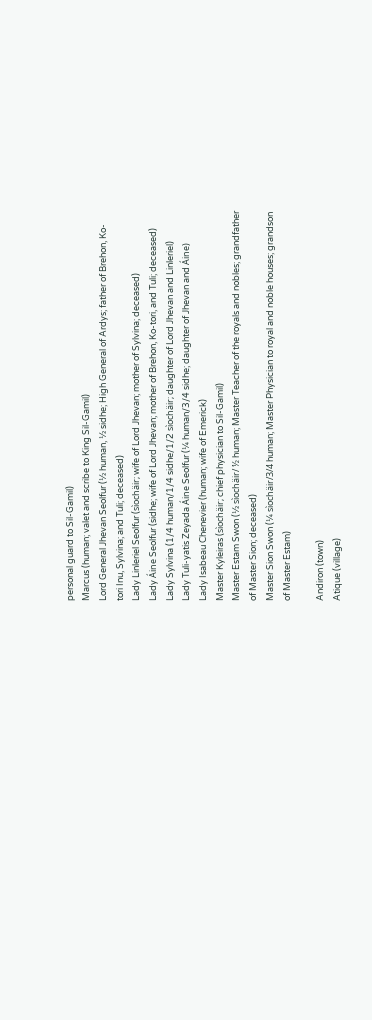personal guard to Sil-Gamil)
Marcus (human; valet and scribe to King Sil-Gamil)
Lord General Jhevan Seolfur (½ human, ½ sidhe; High General of Ardys; father of Brehon, Ko-
tori Inu, Sylvina; and Tuli; deceased)
Lady Linleriel Seolfur (sìochäir; wife of Lord Jhevan; mother of Sylvina; deceased)
Lady Áine Seolfur (sidhe; wife of Lord Jhevan; mother of Brehon, Ko-tori, and Tuli; deceased)
Lady Sylvina (1/4 human/1/4 sidhe/1/2 sìochäir; daughter of Lord Jhevan and Linleriel)
Lady Tuli-yatis Zeyada Áine Seolfur (¼ human/3/4 sidhe; daughter of Jhevan and Áine)
Lady Isabeau Chenevier (human; wife of Emerick)
Master Kyleiras (sìochäir; chief physician to Sil-Gamil)
Master Estam Swon (½ sìochäir/ ½ human; Master Teacher of the royals and nobles; grandfather
of Master Sion; deceased)
Master Sion Swon (¼ sìochäir/3/4 human; Master Physician to royal and noble houses; grandson
of Master Estam)

Andiron (town)
Atique (village)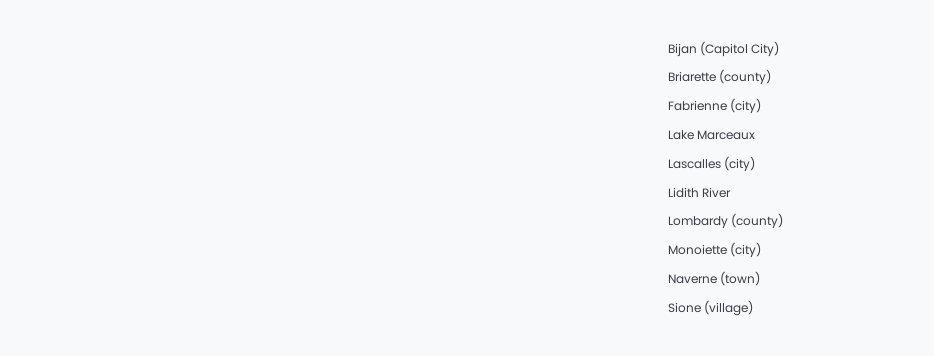Bijan (Capitol City)
Briarette (county)
Fabrienne (city)
Lake Marceaux
Lascalles (city)
Lidith River
Lombardy (county)
Monoiette (city)
Naverne (town)
Sione (village)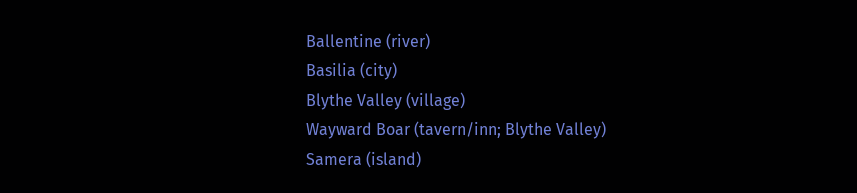Ballentine (river)
Basilia (city)
Blythe Valley (village)
Wayward Boar (tavern/inn; Blythe Valley)
Samera (island)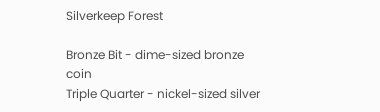Silverkeep Forest

Bronze Bit - dime-sized bronze coin
Triple Quarter - nickel-sized silver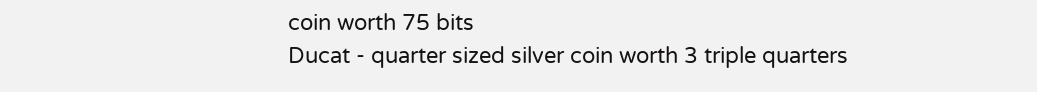coin worth 75 bits
Ducat - quarter sized silver coin worth 3 triple quarters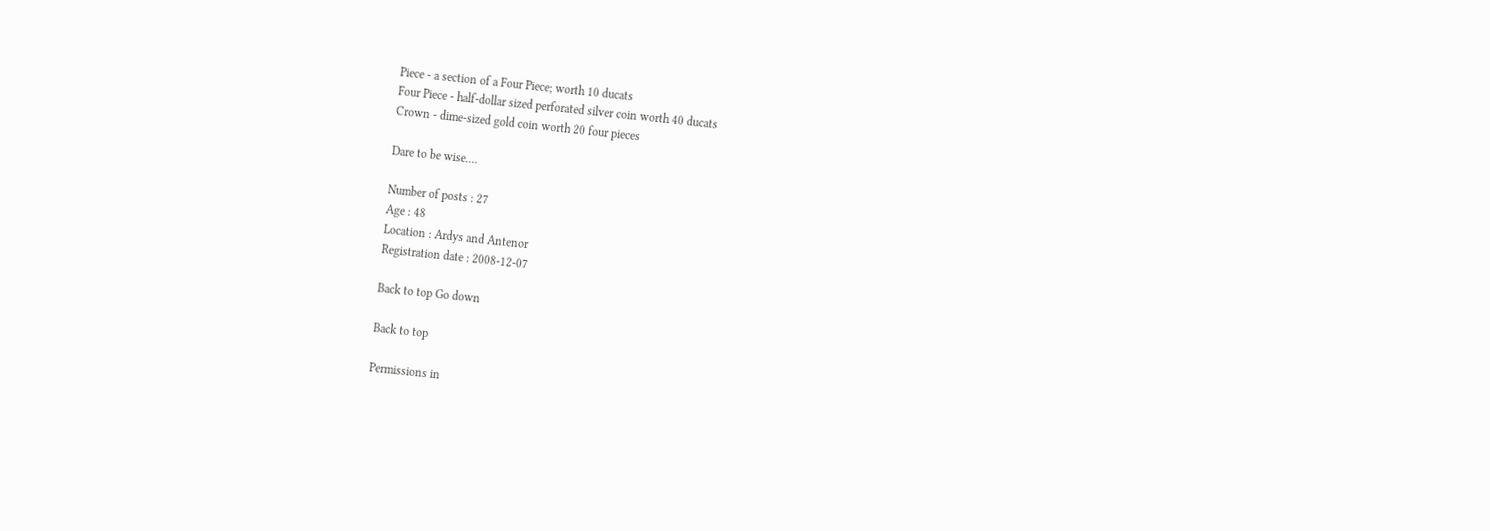Piece - a section of a Four Piece; worth 10 ducats
Four Piece - half-dollar sized perforated silver coin worth 40 ducats
Crown - dime-sized gold coin worth 20 four pieces

Dare to be wise....

Number of posts : 27
Age : 48
Location : Ardys and Antenor
Registration date : 2008-12-07

Back to top Go down

Back to top

Permissions in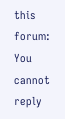this forum:
You cannot reply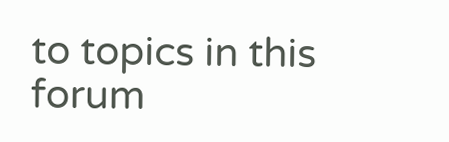to topics in this forum